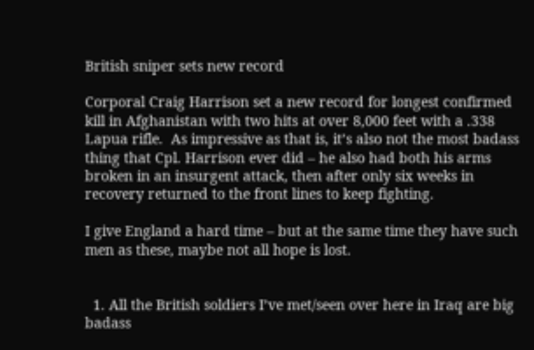British sniper sets new record

Corporal Craig Harrison set a new record for longest confirmed kill in Afghanistan with two hits at over 8,000 feet with a .338 Lapua rifle.  As impressive as that is, it’s also not the most badass thing that Cpl. Harrison ever did – he also had both his arms broken in an insurgent attack, then after only six weeks in recovery returned to the front lines to keep fighting.

I give England a hard time – but at the same time they have such men as these, maybe not all hope is lost.


  1. All the British soldiers I’ve met/seen over here in Iraq are big badass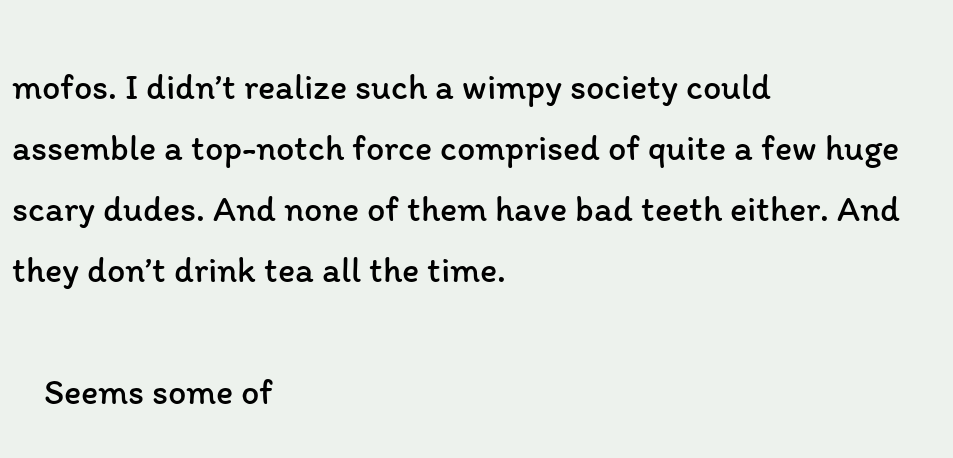mofos. I didn’t realize such a wimpy society could assemble a top-notch force comprised of quite a few huge scary dudes. And none of them have bad teeth either. And they don’t drink tea all the time.

    Seems some of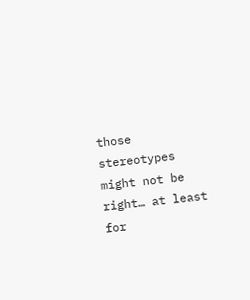those stereotypes might not be right… at least for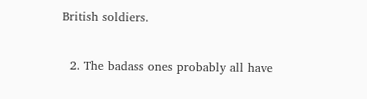British soldiers.

  2. The badass ones probably all have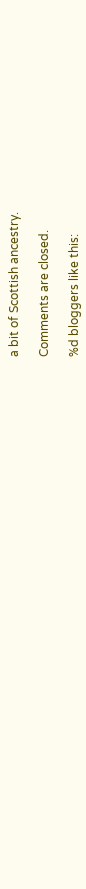a bit of Scottish ancestry.

Comments are closed.

%d bloggers like this: